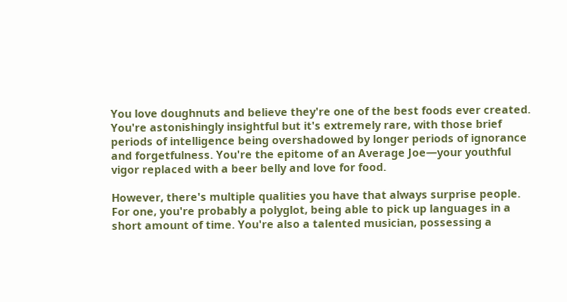You love doughnuts and believe they're one of the best foods ever created. You're astonishingly insightful but it's extremely rare, with those brief periods of intelligence being overshadowed by longer periods of ignorance and forgetfulness. You're the epitome of an Average Joe—your youthful vigor replaced with a beer belly and love for food.

However, there's multiple qualities you have that always surprise people. For one, you're probably a polyglot, being able to pick up languages in a short amount of time. You're also a talented musician, possessing a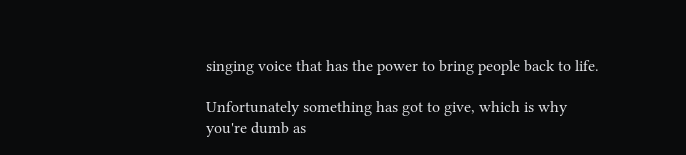singing voice that has the power to bring people back to life.

Unfortunately something has got to give, which is why you're dumb as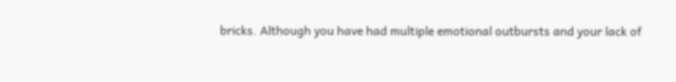bricks. Although you have had multiple emotional outbursts and your lack of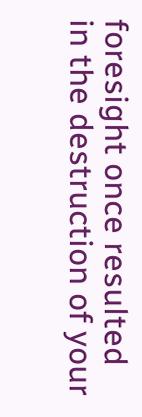foresight once resulted in the destruction of your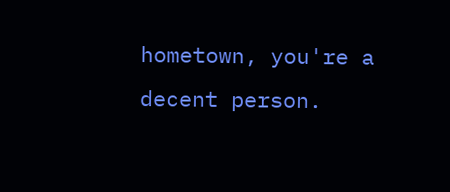hometown, you're a decent person.